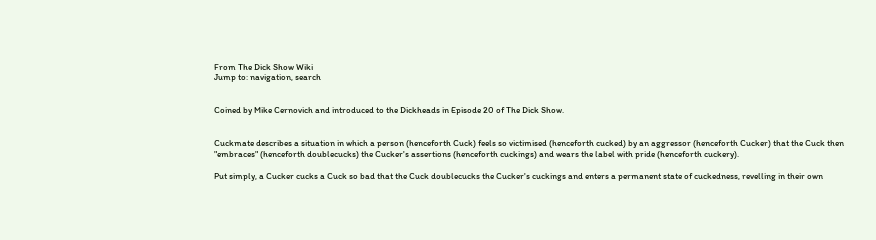From The Dick Show Wiki
Jump to: navigation, search


Coined by Mike Cernovich and introduced to the Dickheads in Episode 20 of The Dick Show.


Cuckmate describes a situation in which a person (henceforth Cuck) feels so victimised (henceforth cucked) by an aggressor (henceforth Cucker) that the Cuck then "embraces" (henceforth doublecucks) the Cucker's assertions (henceforth cuckings) and wears the label with pride (henceforth cuckery).

Put simply, a Cucker cucks a Cuck so bad that the Cuck doublecucks the Cucker's cuckings and enters a permanent state of cuckedness, revelling in their own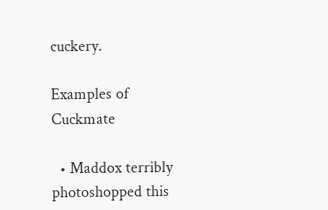cuckery.

Examples of Cuckmate

  • Maddox terribly photoshopped this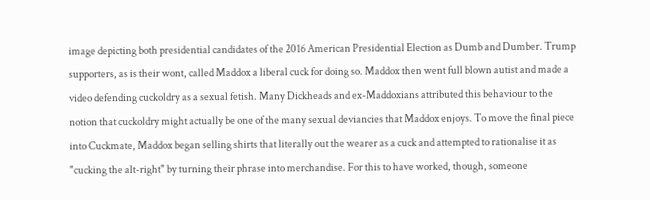image depicting both presidential candidates of the 2016 American Presidential Election as Dumb and Dumber. Trump supporters, as is their wont, called Maddox a liberal cuck for doing so. Maddox then went full blown autist and made a video defending cuckoldry as a sexual fetish. Many Dickheads and ex-Maddoxians attributed this behaviour to the notion that cuckoldry might actually be one of the many sexual deviancies that Maddox enjoys. To move the final piece into Cuckmate, Maddox began selling shirts that literally out the wearer as a cuck and attempted to rationalise it as "cucking the alt-right" by turning their phrase into merchandise. For this to have worked, though, someone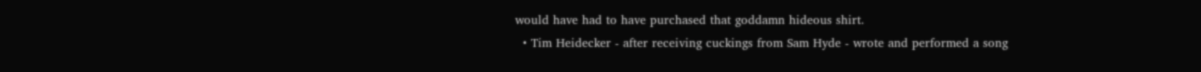would have had to have purchased that goddamn hideous shirt.
  • Tim Heidecker - after receiving cuckings from Sam Hyde - wrote and performed a song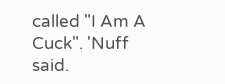called "I Am A Cuck". 'Nuff said.